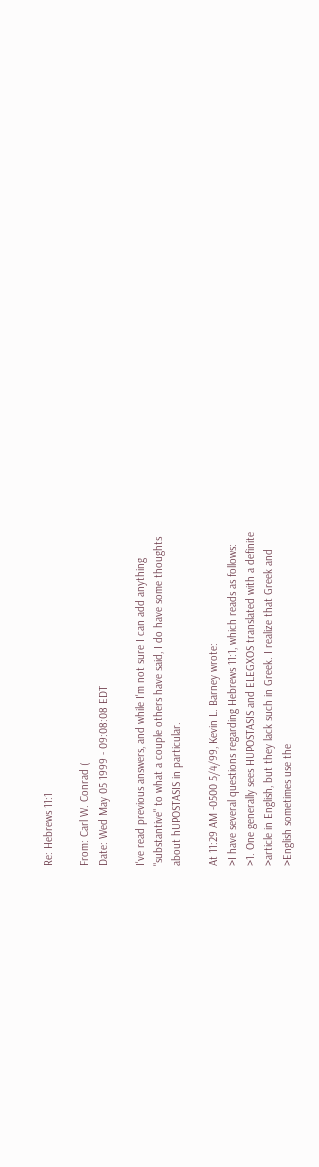Re: Hebrews 11:1

From: Carl W. Conrad (
Date: Wed May 05 1999 - 09:08:08 EDT

I've read previous answers, and while I'm not sure I can add anything
"substantive" to what a couple others have said, I do have some thoughts
about hUPOSTASIS in particular.

At 11:29 AM -0500 5/4/99, Kevin L. Barney wrote:
>I have several questions regarding Hebrews 11:1, which reads as follows:
>1. One generally sees HUPOSTASIS and ELEGXOS translated with a definite
>article in English, but they lack such in Greek. I realize that Greek and
>English sometimes use the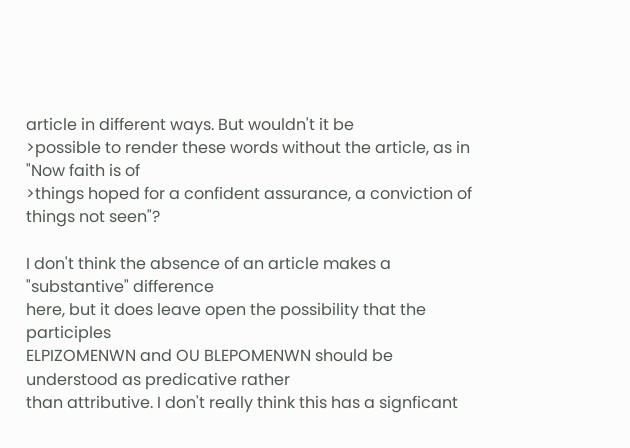article in different ways. But wouldn't it be
>possible to render these words without the article, as in "Now faith is of
>things hoped for a confident assurance, a conviction of things not seen"?

I don't think the absence of an article makes a "substantive" difference
here, but it does leave open the possibility that the participles
ELPIZOMENWN and OU BLEPOMENWN should be understood as predicative rather
than attributive. I don't really think this has a signficant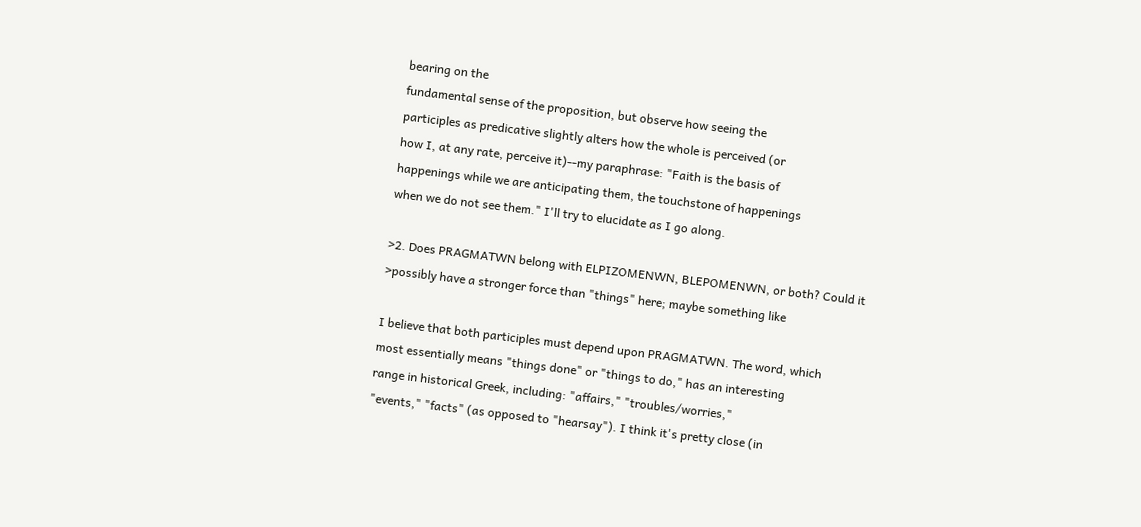bearing on the
fundamental sense of the proposition, but observe how seeing the
participles as predicative slightly alters how the whole is perceived (or
how I, at any rate, perceive it)--my paraphrase: "Faith is the basis of
happenings while we are anticipating them, the touchstone of happenings
when we do not see them." I'll try to elucidate as I go along.

>2. Does PRAGMATWN belong with ELPIZOMENWN, BLEPOMENWN, or both? Could it
>possibly have a stronger force than "things" here; maybe something like

I believe that both participles must depend upon PRAGMATWN. The word, which
most essentially means "things done" or "things to do," has an interesting
range in historical Greek, including: "affairs," "troubles/worries,"
"events," "facts" (as opposed to "hearsay"). I think it's pretty close (in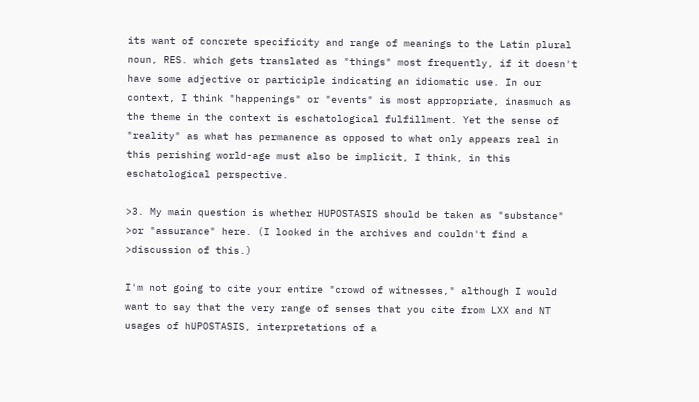its want of concrete specificity and range of meanings to the Latin plural
noun, RES. which gets translated as "things" most frequently, if it doesn't
have some adjective or participle indicating an idiomatic use. In our
context, I think "happenings" or "events" is most appropriate, inasmuch as
the theme in the context is eschatological fulfillment. Yet the sense of
"reality" as what has permanence as opposed to what only appears real in
this perishing world-age must also be implicit, I think, in this
eschatological perspective.

>3. My main question is whether HUPOSTASIS should be taken as "substance"
>or "assurance" here. (I looked in the archives and couldn't find a
>discussion of this.)

I'm not going to cite your entire "crowd of witnesses," although I would
want to say that the very range of senses that you cite from LXX and NT
usages of hUPOSTASIS, interpretations of a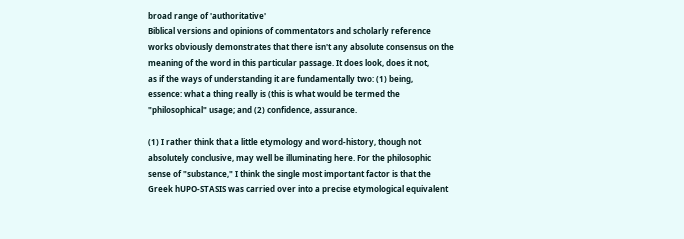broad range of 'authoritative'
Biblical versions and opinions of commentators and scholarly reference
works obviously demonstrates that there isn't any absolute consensus on the
meaning of the word in this particular passage. It does look, does it not,
as if the ways of understanding it are fundamentally two: (1) being,
essence: what a thing really is (this is what would be termed the
"philosophical" usage; and (2) confidence, assurance.

(1) I rather think that a little etymology and word-history, though not
absolutely conclusive, may well be illuminating here. For the philosophic
sense of "substance," I think the single most important factor is that the
Greek hUPO-STASIS was carried over into a precise etymological equivalent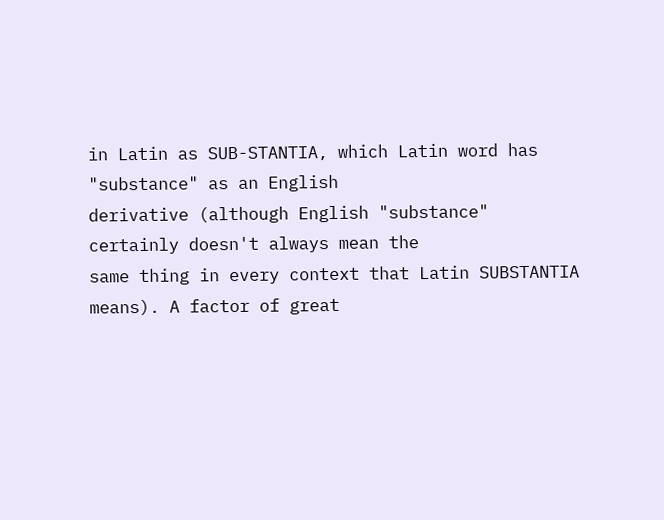in Latin as SUB-STANTIA, which Latin word has "substance" as an English
derivative (although English "substance" certainly doesn't always mean the
same thing in every context that Latin SUBSTANTIA means). A factor of great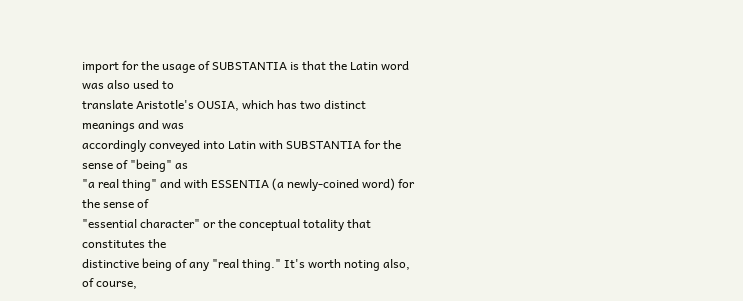import for the usage of SUBSTANTIA is that the Latin word was also used to
translate Aristotle's OUSIA, which has two distinct meanings and was
accordingly conveyed into Latin with SUBSTANTIA for the sense of "being" as
"a real thing" and with ESSENTIA (a newly-coined word) for the sense of
"essential character" or the conceptual totality that constitutes the
distinctive being of any "real thing." It's worth noting also, of course,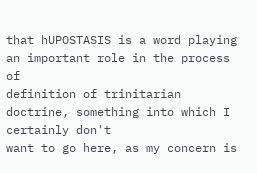that hUPOSTASIS is a word playing an important role in the process of
definition of trinitarian doctrine, something into which I certainly don't
want to go here, as my concern is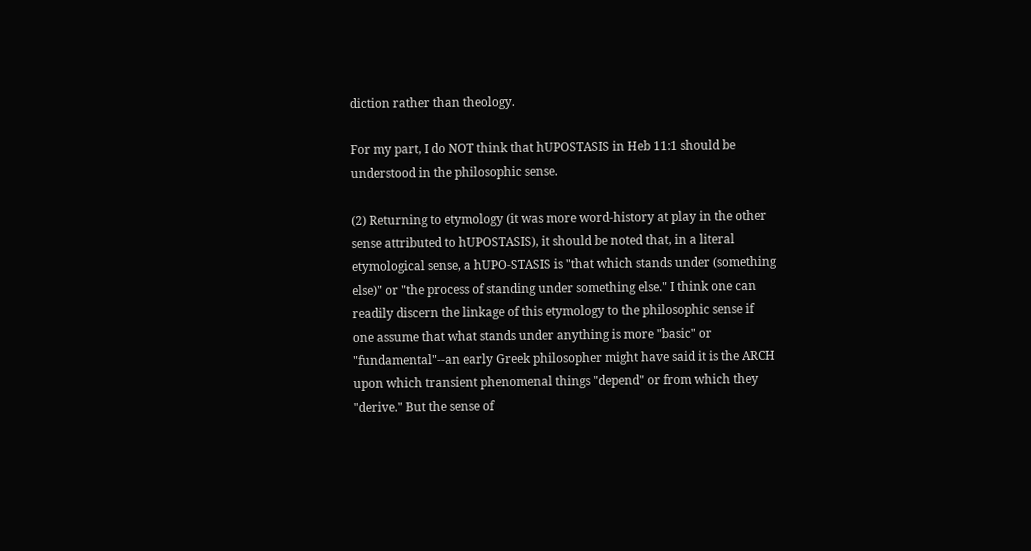diction rather than theology.

For my part, I do NOT think that hUPOSTASIS in Heb 11:1 should be
understood in the philosophic sense.

(2) Returning to etymology (it was more word-history at play in the other
sense attributed to hUPOSTASIS), it should be noted that, in a literal
etymological sense, a hUPO-STASIS is "that which stands under (something
else)" or "the process of standing under something else." I think one can
readily discern the linkage of this etymology to the philosophic sense if
one assume that what stands under anything is more "basic" or
"fundamental"--an early Greek philosopher might have said it is the ARCH
upon which transient phenomenal things "depend" or from which they
"derive." But the sense of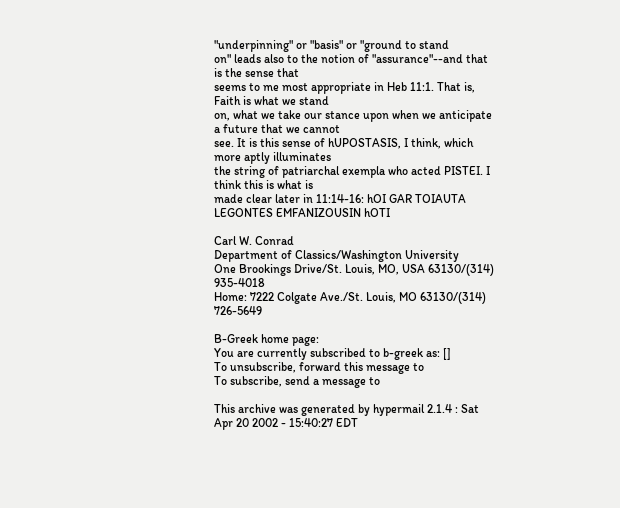"underpinning" or "basis" or "ground to stand
on" leads also to the notion of "assurance"--and that is the sense that
seems to me most appropriate in Heb 11:1. That is, Faith is what we stand
on, what we take our stance upon when we anticipate a future that we cannot
see. It is this sense of hUPOSTASIS, I think, which more aptly illuminates
the string of patriarchal exempla who acted PISTEI. I think this is what is
made clear later in 11:14-16: hOI GAR TOIAUTA LEGONTES EMFANIZOUSIN hOTI

Carl W. Conrad
Department of Classics/Washington University
One Brookings Drive/St. Louis, MO, USA 63130/(314) 935-4018
Home: 7222 Colgate Ave./St. Louis, MO 63130/(314) 726-5649

B-Greek home page:
You are currently subscribed to b-greek as: []
To unsubscribe, forward this message to
To subscribe, send a message to

This archive was generated by hypermail 2.1.4 : Sat Apr 20 2002 - 15:40:27 EDT